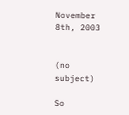November 8th, 2003


(no subject)

So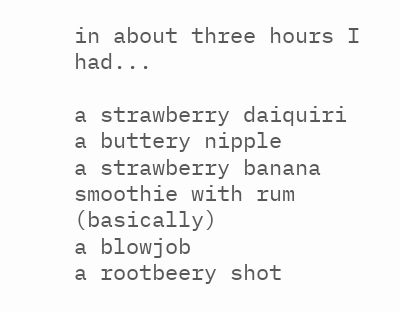in about three hours I had...

a strawberry daiquiri
a buttery nipple
a strawberry banana smoothie with rum (basically)
a blowjob
a rootbeery shot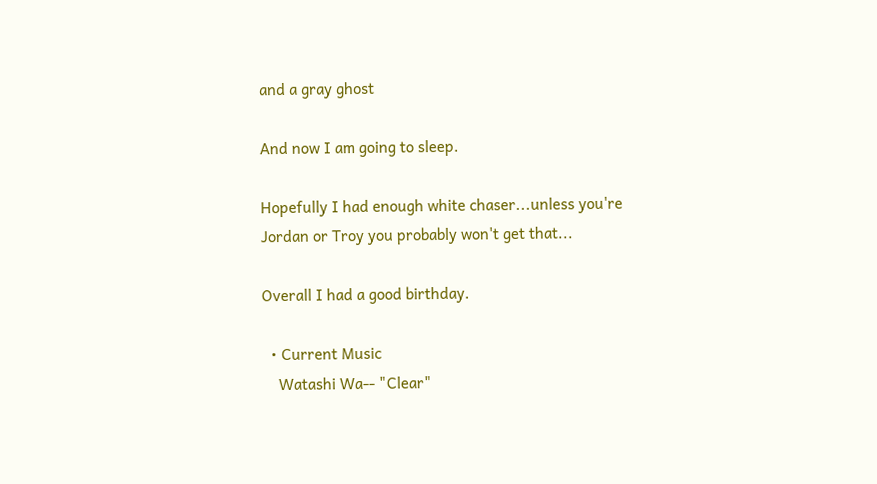and a gray ghost

And now I am going to sleep.

Hopefully I had enough white chaser...unless you're Jordan or Troy you probably won't get that...

Overall I had a good birthday.

  • Current Music
    Watashi Wa-- "Clear"